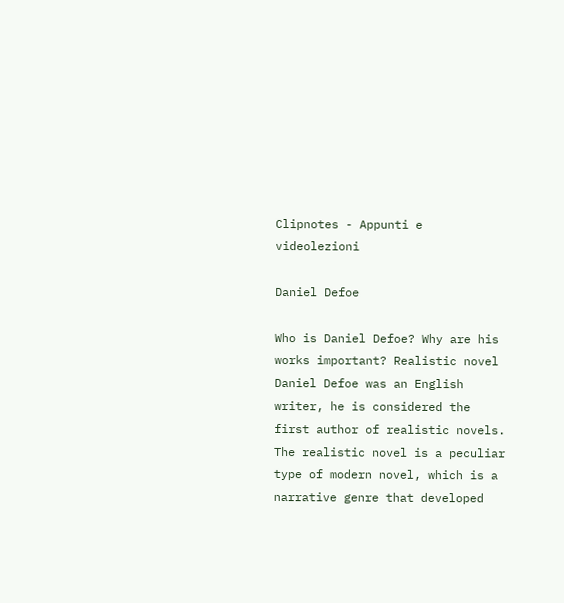Clipnotes - Appunti e videolezioni

Daniel Defoe

Who is Daniel Defoe? Why are his works important? Realistic novel Daniel Defoe was an English writer, he is considered the first author of realistic novels. The realistic novel is a peculiar type of modern novel, which is a narrative genre that developed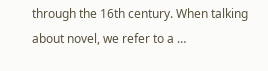through the 16th century. When talking about novel, we refer to a …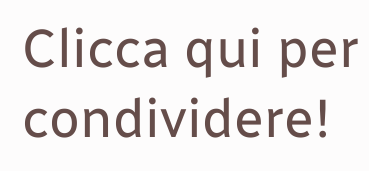Clicca qui per condividere!